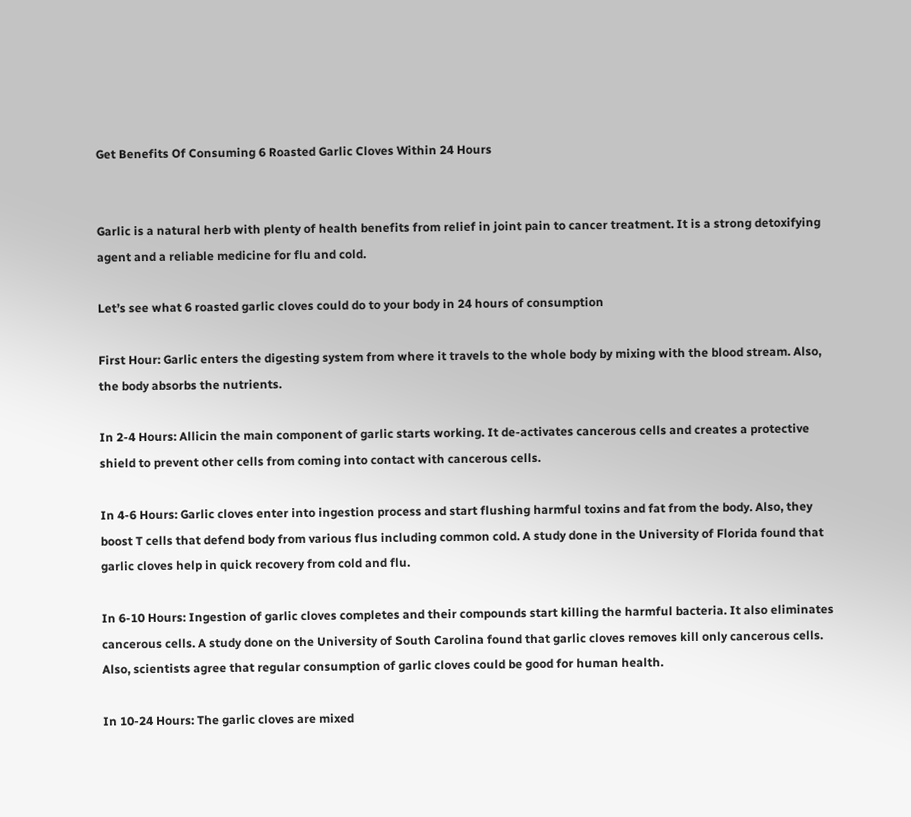Get Benefits Of Consuming 6 Roasted Garlic Cloves Within 24 Hours


Garlic is a natural herb with plenty of health benefits from relief in joint pain to cancer treatment. It is a strong detoxifying agent and a reliable medicine for flu and cold.

Let’s see what 6 roasted garlic cloves could do to your body in 24 hours of consumption

First Hour: Garlic enters the digesting system from where it travels to the whole body by mixing with the blood stream. Also, the body absorbs the nutrients.

In 2-4 Hours: Allicin the main component of garlic starts working. It de-activates cancerous cells and creates a protective shield to prevent other cells from coming into contact with cancerous cells.

In 4-6 Hours: Garlic cloves enter into ingestion process and start flushing harmful toxins and fat from the body. Also, they boost T cells that defend body from various flus including common cold. A study done in the University of Florida found that garlic cloves help in quick recovery from cold and flu.

In 6-10 Hours: Ingestion of garlic cloves completes and their compounds start killing the harmful bacteria. It also eliminates cancerous cells. A study done on the University of South Carolina found that garlic cloves removes kill only cancerous cells. Also, scientists agree that regular consumption of garlic cloves could be good for human health.

In 10-24 Hours: The garlic cloves are mixed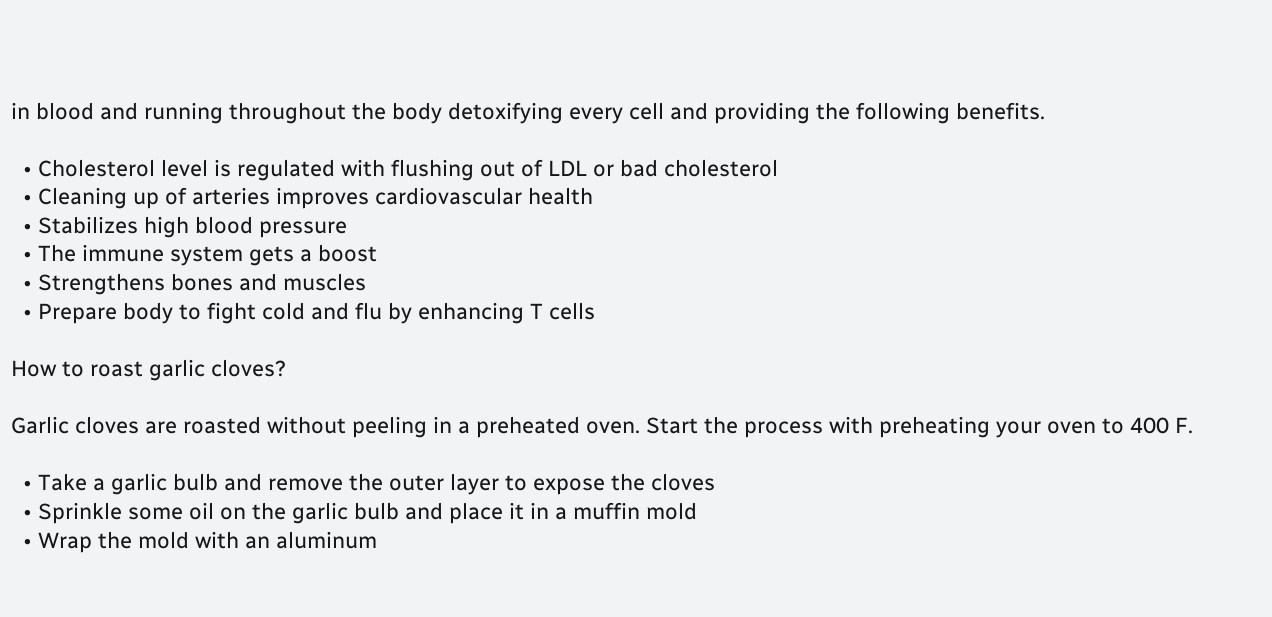in blood and running throughout the body detoxifying every cell and providing the following benefits.

  • Cholesterol level is regulated with flushing out of LDL or bad cholesterol
  • Cleaning up of arteries improves cardiovascular health
  • Stabilizes high blood pressure
  • The immune system gets a boost
  • Strengthens bones and muscles
  • Prepare body to fight cold and flu by enhancing T cells

How to roast garlic cloves?

Garlic cloves are roasted without peeling in a preheated oven. Start the process with preheating your oven to 400 F.

  • Take a garlic bulb and remove the outer layer to expose the cloves
  • Sprinkle some oil on the garlic bulb and place it in a muffin mold
  • Wrap the mold with an aluminum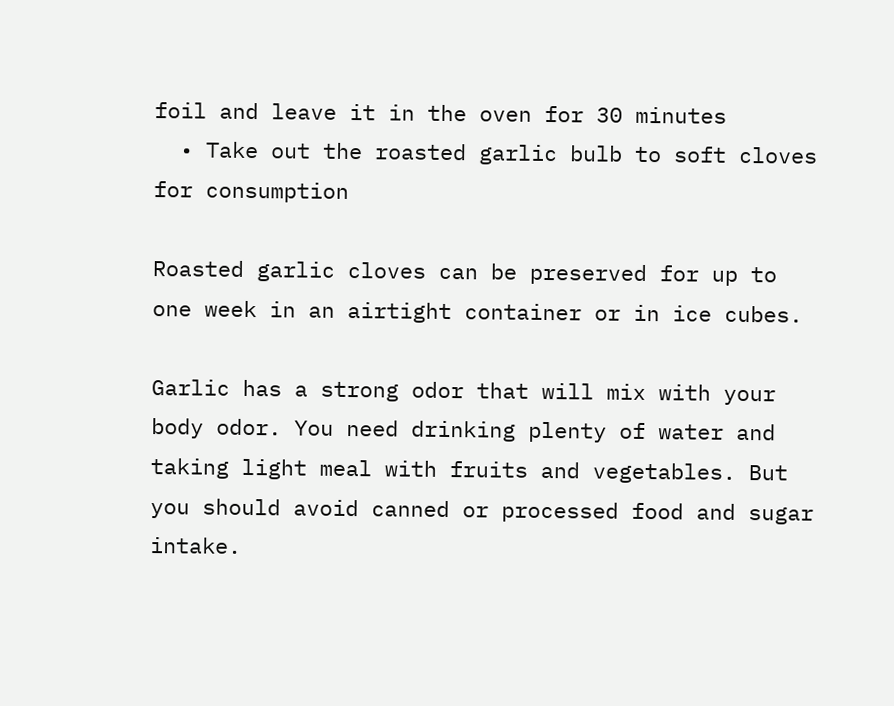foil and leave it in the oven for 30 minutes
  • Take out the roasted garlic bulb to soft cloves for consumption

Roasted garlic cloves can be preserved for up to one week in an airtight container or in ice cubes.

Garlic has a strong odor that will mix with your body odor. You need drinking plenty of water and taking light meal with fruits and vegetables. But you should avoid canned or processed food and sugar intake.